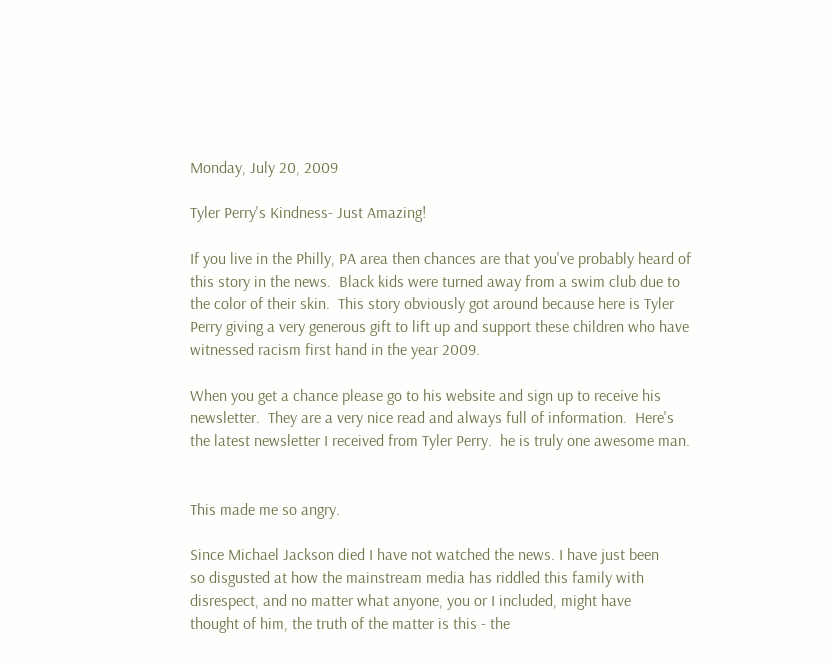Monday, July 20, 2009

Tyler Perry's Kindness- Just Amazing!

If you live in the Philly, PA area then chances are that you've probably heard of this story in the news.  Black kids were turned away from a swim club due to the color of their skin.  This story obviously got around because here is Tyler Perry giving a very generous gift to lift up and support these children who have witnessed racism first hand in the year 2009.

When you get a chance please go to his website and sign up to receive his newsletter.  They are a very nice read and always full of information.  Here's the latest newsletter I received from Tyler Perry.  he is truly one awesome man.


This made me so angry.

Since Michael Jackson died I have not watched the news. I have just been
so disgusted at how the mainstream media has riddled this family with
disrespect, and no matter what anyone, you or I included, might have
thought of him, the truth of the matter is this - the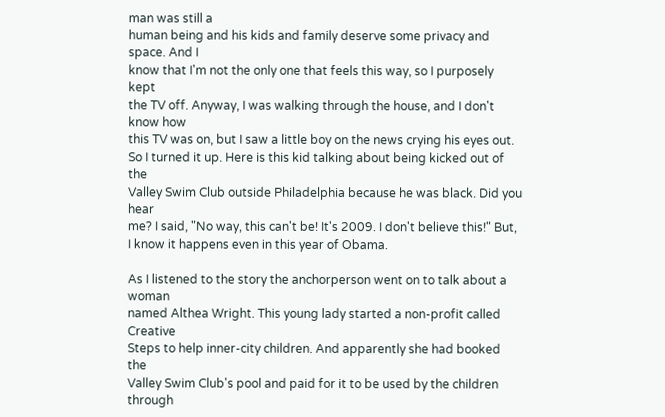man was still a
human being and his kids and family deserve some privacy and space. And I
know that I'm not the only one that feels this way, so I purposely kept
the TV off. Anyway, I was walking through the house, and I don't know how
this TV was on, but I saw a little boy on the news crying his eyes out.
So I turned it up. Here is this kid talking about being kicked out of the
Valley Swim Club outside Philadelphia because he was black. Did you hear
me? I said, "No way, this can't be! It's 2009. I don't believe this!" But,
I know it happens even in this year of Obama.

As I listened to the story the anchorperson went on to talk about a woman
named Althea Wright. This young lady started a non-profit called Creative
Steps to help inner-city children. And apparently she had booked the
Valley Swim Club's pool and paid for it to be used by the children through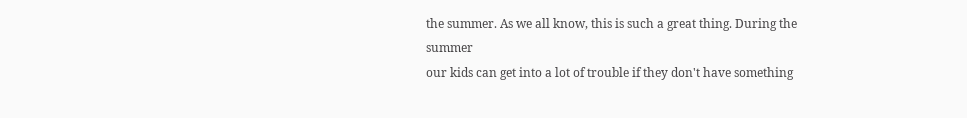the summer. As we all know, this is such a great thing. During the summer
our kids can get into a lot of trouble if they don't have something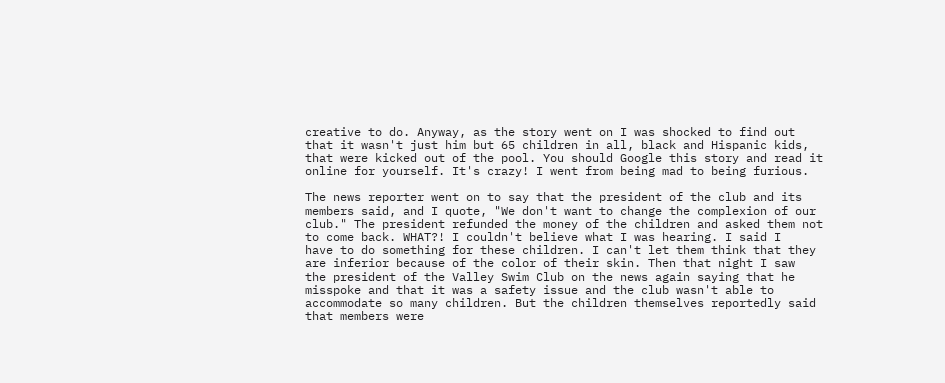creative to do. Anyway, as the story went on I was shocked to find out
that it wasn't just him but 65 children in all, black and Hispanic kids,
that were kicked out of the pool. You should Google this story and read it
online for yourself. It's crazy! I went from being mad to being furious.

The news reporter went on to say that the president of the club and its
members said, and I quote, "We don't want to change the complexion of our
club." The president refunded the money of the children and asked them not
to come back. WHAT?! I couldn't believe what I was hearing. I said I
have to do something for these children. I can't let them think that they
are inferior because of the color of their skin. Then that night I saw
the president of the Valley Swim Club on the news again saying that he
misspoke and that it was a safety issue and the club wasn't able to
accommodate so many children. But the children themselves reportedly said
that members were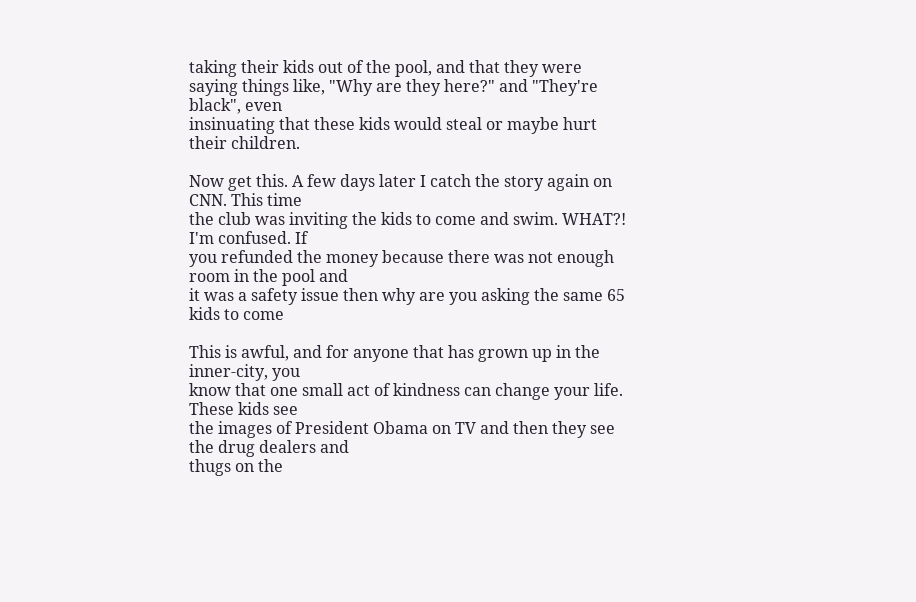taking their kids out of the pool, and that they were
saying things like, "Why are they here?" and "They're black", even
insinuating that these kids would steal or maybe hurt their children.

Now get this. A few days later I catch the story again on CNN. This time
the club was inviting the kids to come and swim. WHAT?! I'm confused. If
you refunded the money because there was not enough room in the pool and
it was a safety issue then why are you asking the same 65 kids to come

This is awful, and for anyone that has grown up in the inner-city, you
know that one small act of kindness can change your life. These kids see
the images of President Obama on TV and then they see the drug dealers and
thugs on the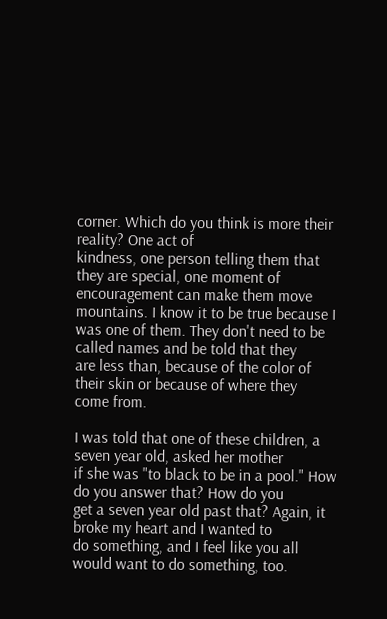corner. Which do you think is more their reality? One act of
kindness, one person telling them that they are special, one moment of
encouragement can make them move mountains. I know it to be true because I
was one of them. They don't need to be called names and be told that they
are less than, because of the color of their skin or because of where they
come from.

I was told that one of these children, a seven year old, asked her mother
if she was "to black to be in a pool." How do you answer that? How do you
get a seven year old past that? Again, it broke my heart and I wanted to
do something, and I feel like you all would want to do something, too.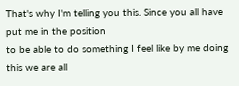That's why I'm telling you this. Since you all have put me in the position
to be able to do something I feel like by me doing this we are all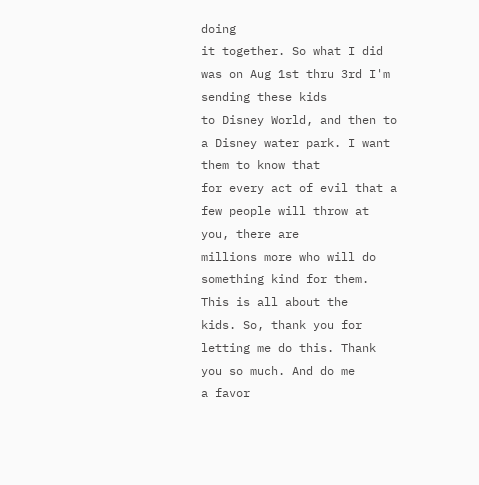doing
it together. So what I did was on Aug 1st thru 3rd I'm sending these kids
to Disney World, and then to a Disney water park. I want them to know that
for every act of evil that a few people will throw at you, there are
millions more who will do something kind for them. This is all about the
kids. So, thank you for letting me do this. Thank you so much. And do me
a favor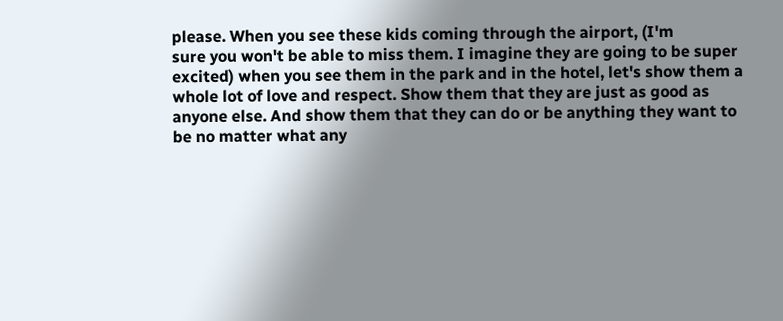please. When you see these kids coming through the airport, (I'm
sure you won't be able to miss them. I imagine they are going to be super
excited) when you see them in the park and in the hotel, let's show them a
whole lot of love and respect. Show them that they are just as good as
anyone else. And show them that they can do or be anything they want to
be no matter what any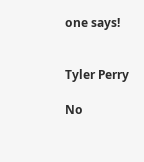one says!


Tyler Perry

No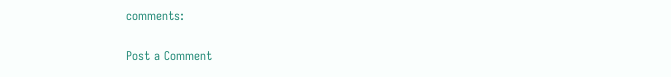comments:

Post a Comment